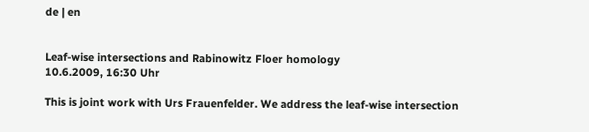de | en


Leaf-wise intersections and Rabinowitz Floer homology
10.6.2009, 16:30 Uhr

This is joint work with Urs Frauenfelder. We address the leaf-wise intersection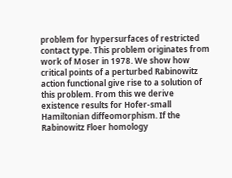problem for hypersurfaces of restricted contact type. This problem originates from work of Moser in 1978. We show how critical points of a perturbed Rabinowitz action functional give rise to a solution of this problem. From this we derive existence results for Hofer-small Hamiltonian diffeomorphism. If the Rabinowitz Floer homology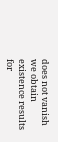does not vanish we obtain existence results for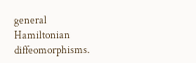general Hamiltonian diffeomorphisms.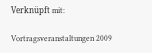Verknüpft mit:

Vortragsveranstaltungen 2009